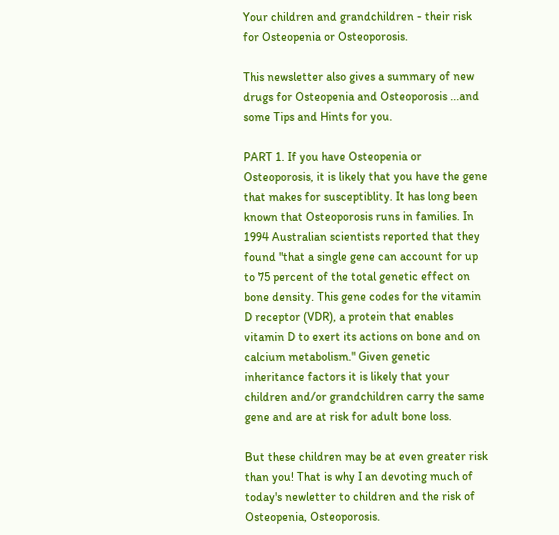Your children and grandchildren - their risk for Osteopenia or Osteoporosis.

This newsletter also gives a summary of new drugs for Osteopenia and Osteoporosis ...and some Tips and Hints for you.

PART 1. If you have Osteopenia or Osteoporosis, it is likely that you have the gene that makes for susceptiblity. It has long been known that Osteoporosis runs in families. In 1994 Australian scientists reported that they found "that a single gene can account for up to 75 percent of the total genetic effect on bone density. This gene codes for the vitamin D receptor (VDR), a protein that enables vitamin D to exert its actions on bone and on calcium metabolism." Given genetic inheritance factors it is likely that your children and/or grandchildren carry the same gene and are at risk for adult bone loss.

But these children may be at even greater risk than you! That is why I an devoting much of today's newletter to children and the risk of Osteopenia, Osteoporosis.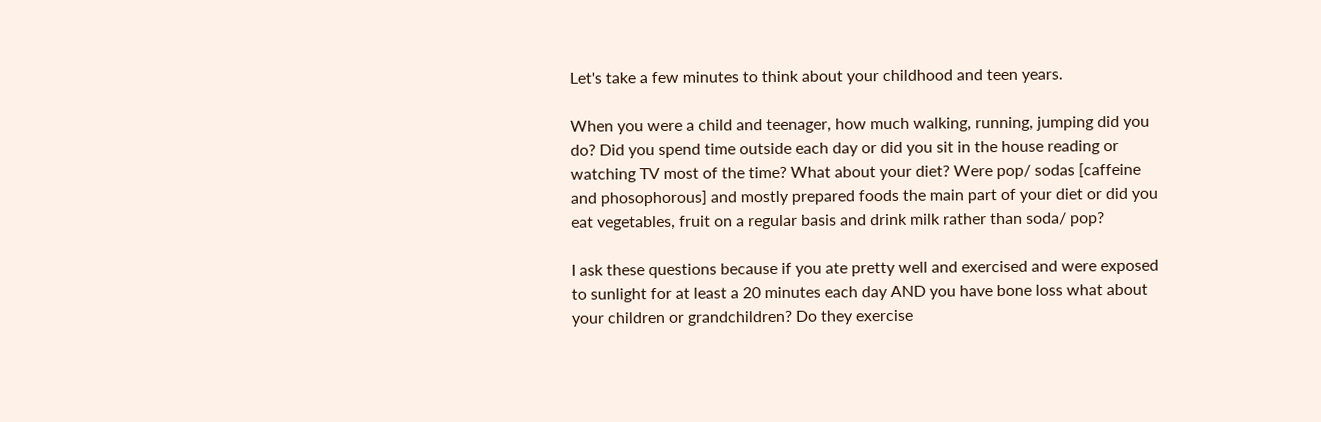Let's take a few minutes to think about your childhood and teen years.

When you were a child and teenager, how much walking, running, jumping did you do? Did you spend time outside each day or did you sit in the house reading or watching TV most of the time? What about your diet? Were pop/ sodas [caffeine and phosophorous] and mostly prepared foods the main part of your diet or did you eat vegetables, fruit on a regular basis and drink milk rather than soda/ pop?

I ask these questions because if you ate pretty well and exercised and were exposed to sunlight for at least a 20 minutes each day AND you have bone loss what about your children or grandchildren? Do they exercise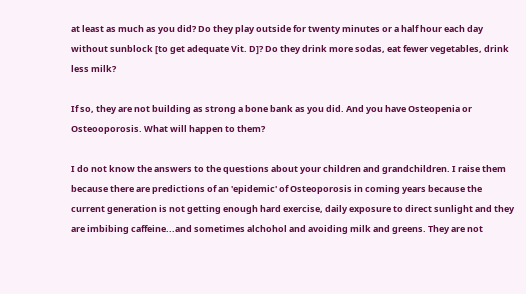at least as much as you did? Do they play outside for twenty minutes or a half hour each day without sunblock [to get adequate Vit. D]? Do they drink more sodas, eat fewer vegetables, drink less milk?

If so, they are not building as strong a bone bank as you did. And you have Osteopenia or Osteooporosis. What will happen to them?

I do not know the answers to the questions about your children and grandchildren. I raise them because there are predictions of an 'epidemic' of Osteoporosis in coming years because the current generation is not getting enough hard exercise, daily exposure to direct sunlight and they are imbibing caffeine...and sometimes alchohol and avoiding milk and greens. They are not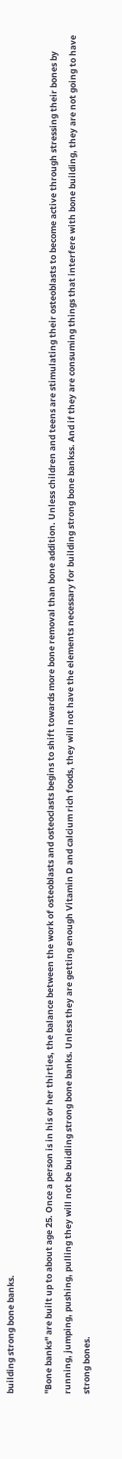building strong bone banks.

"Bone banks" are built up to about age 25. Once a person is in his or her thirties, the balance between the work of osteoblasts and osteoclasts begins to shift towards more bone removal than bone addition. Unless children and teens are stimulating their osteoblasts to become active through stressing their bones by running, jumping, pushing, pulling they will not be buidling strong bone banks. Unless they are getting enough Vitamin D and calcium rich foods, they will not have the elements necessary for building strong bone bankss. And if they are consuming things that interfere with bone building, they are not going to have strong bones.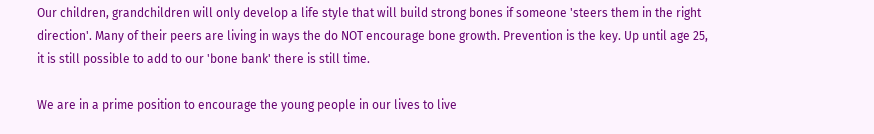Our children, grandchildren will only develop a life style that will build strong bones if someone 'steers them in the right direction'. Many of their peers are living in ways the do NOT encourage bone growth. Prevention is the key. Up until age 25, it is still possible to add to our 'bone bank' there is still time.

We are in a prime position to encourage the young people in our lives to live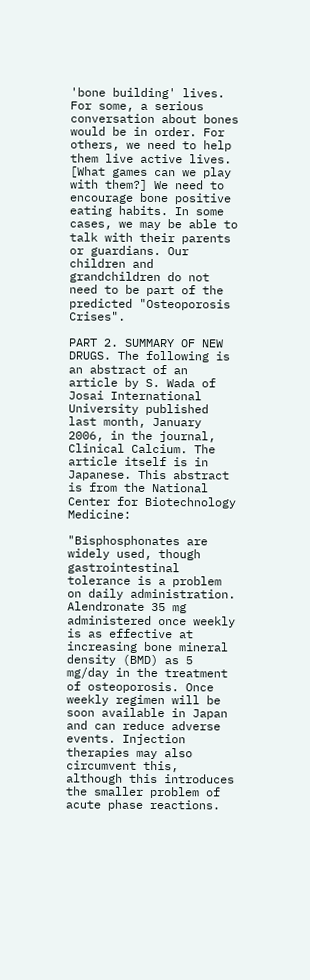'bone building' lives. For some, a serious conversation about bones would be in order. For others, we need to help them live active lives. [What games can we play with them?] We need to encourage bone positive eating habits. In some cases, we may be able to talk with their parents or guardians. Our children and grandchildren do not need to be part of the predicted "Osteoporosis Crises".

PART 2. SUMMARY OF NEW DRUGS. The following is an abstract of an article by S. Wada of Josai International University published last month, January 2006, in the journal, Clinical Calcium. The article itself is in Japanese. This abstract is from the National Center for Biotechnology Medicine:

"Bisphosphonates are widely used, though gastrointestinal tolerance is a problem on daily administration. Alendronate 35 mg administered once weekly is as effective at increasing bone mineral density (BMD) as 5 mg/day in the treatment of osteoporosis. Once weekly regimen will be soon available in Japan and can reduce adverse events. Injection therapies may also circumvent this, although this introduces the smaller problem of acute phase reactions.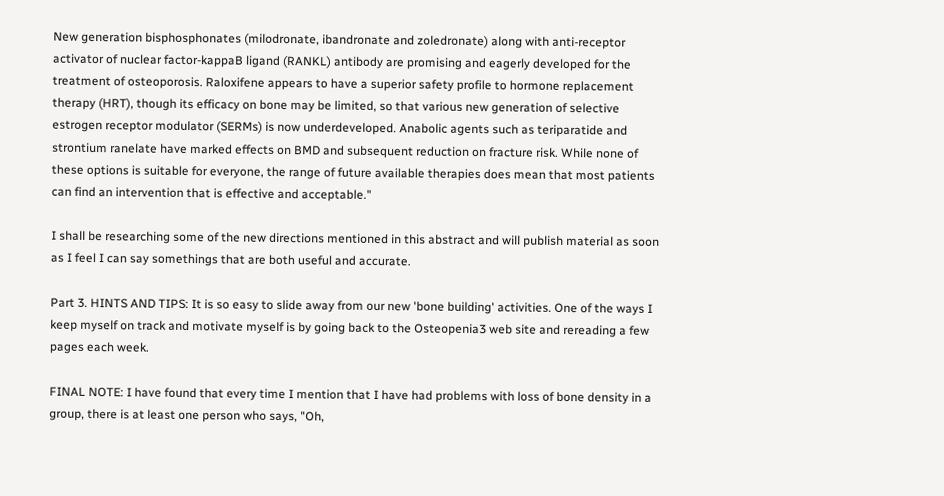New generation bisphosphonates (milodronate, ibandronate and zoledronate) along with anti-receptor activator of nuclear factor-kappaB ligand (RANKL) antibody are promising and eagerly developed for the treatment of osteoporosis. Raloxifene appears to have a superior safety profile to hormone replacement therapy (HRT), though its efficacy on bone may be limited, so that various new generation of selective estrogen receptor modulator (SERMs) is now underdeveloped. Anabolic agents such as teriparatide and strontium ranelate have marked effects on BMD and subsequent reduction on fracture risk. While none of these options is suitable for everyone, the range of future available therapies does mean that most patients can find an intervention that is effective and acceptable."

I shall be researching some of the new directions mentioned in this abstract and will publish material as soon as I feel I can say somethings that are both useful and accurate.

Part 3. HINTS AND TIPS: It is so easy to slide away from our new 'bone building' activities. One of the ways I keep myself on track and motivate myself is by going back to the Osteopenia3 web site and rereading a few pages each week.

FINAL NOTE: I have found that every time I mention that I have had problems with loss of bone density in a group, there is at least one person who says, "Oh,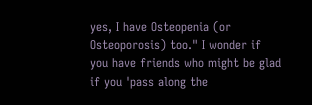yes, I have Osteopenia (or Osteoporosis) too." I wonder if you have friends who might be glad if you 'pass along the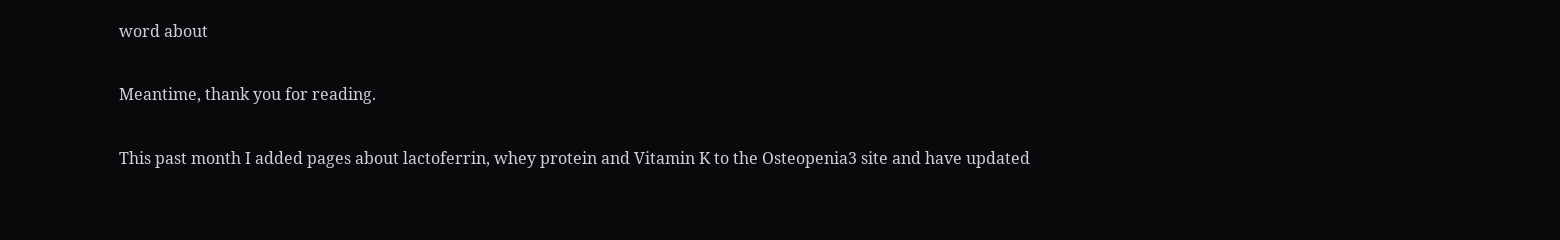word about

Meantime, thank you for reading.

This past month I added pages about lactoferrin, whey protein and Vitamin K to the Osteopenia3 site and have updated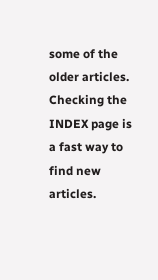some of the older articles. Checking the INDEX page is a fast way to find new articles.